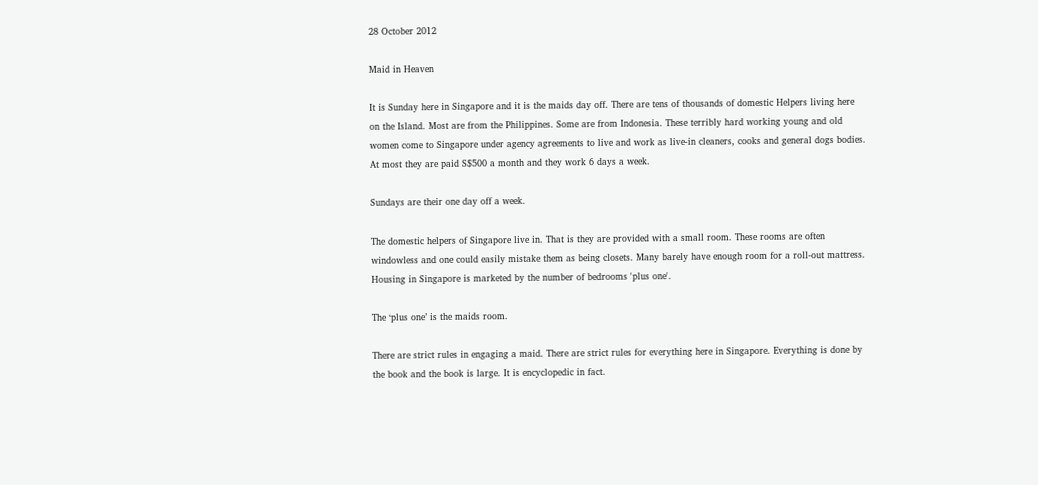28 October 2012

Maid in Heaven

It is Sunday here in Singapore and it is the maids day off. There are tens of thousands of domestic Helpers living here on the Island. Most are from the Philippines. Some are from Indonesia. These terribly hard working young and old women come to Singapore under agency agreements to live and work as live-in cleaners, cooks and general dogs bodies. At most they are paid S$500 a month and they work 6 days a week.

Sundays are their one day off a week.

The domestic helpers of Singapore live in. That is they are provided with a small room. These rooms are often windowless and one could easily mistake them as being closets. Many barely have enough room for a roll-out mattress. Housing in Singapore is marketed by the number of bedrooms 'plus one'.

The ‘plus one’ is the maids room.

There are strict rules in engaging a maid. There are strict rules for everything here in Singapore. Everything is done by the book and the book is large. It is encyclopedic in fact.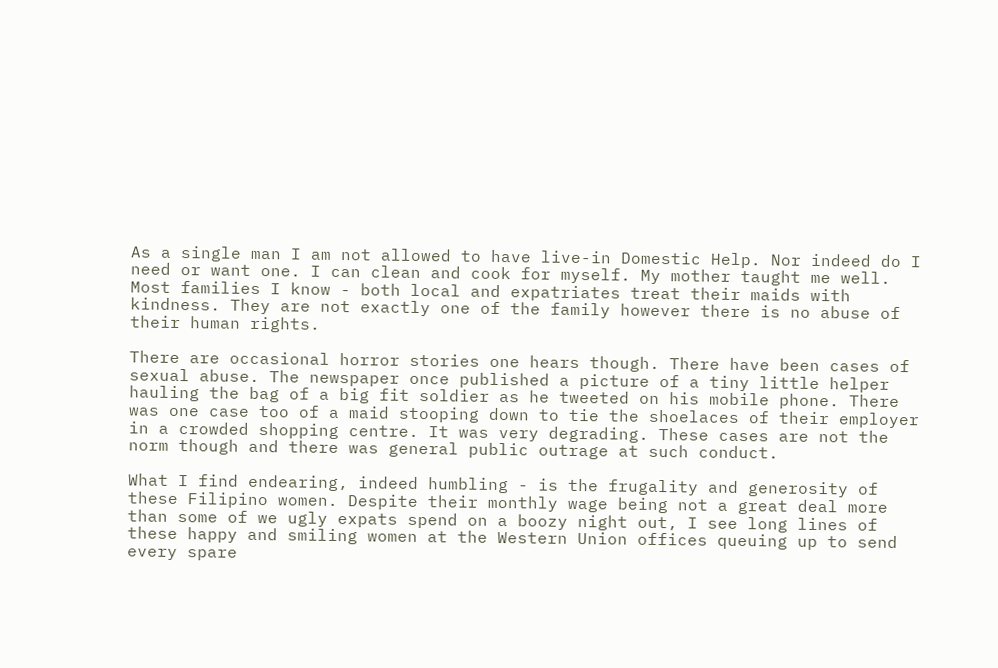As a single man I am not allowed to have live-in Domestic Help. Nor indeed do I need or want one. I can clean and cook for myself. My mother taught me well. Most families I know - both local and expatriates treat their maids with kindness. They are not exactly one of the family however there is no abuse of their human rights.

There are occasional horror stories one hears though. There have been cases of sexual abuse. The newspaper once published a picture of a tiny little helper hauling the bag of a big fit soldier as he tweeted on his mobile phone. There was one case too of a maid stooping down to tie the shoelaces of their employer in a crowded shopping centre. It was very degrading. These cases are not the norm though and there was general public outrage at such conduct.

What I find endearing, indeed humbling - is the frugality and generosity of these Filipino women. Despite their monthly wage being not a great deal more than some of we ugly expats spend on a boozy night out, I see long lines of these happy and smiling women at the Western Union offices queuing up to send every spare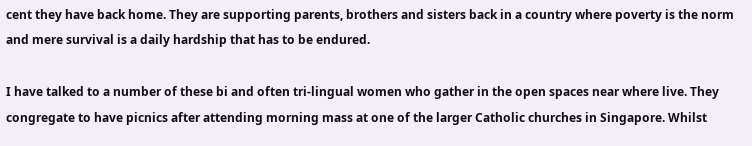cent they have back home. They are supporting parents, brothers and sisters back in a country where poverty is the norm and mere survival is a daily hardship that has to be endured.

I have talked to a number of these bi and often tri-lingual women who gather in the open spaces near where live. They congregate to have picnics after attending morning mass at one of the larger Catholic churches in Singapore. Whilst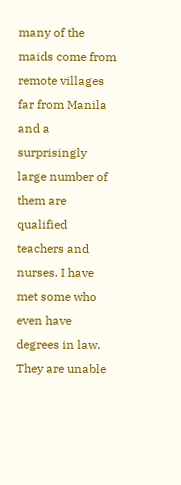many of the maids come from remote villages far from Manila and a surprisingly large number of them are qualified teachers and nurses. I have met some who even have degrees in law. They are unable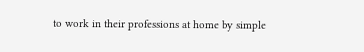to work in their professions at home by simple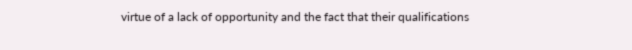virtue of a lack of opportunity and the fact that their qualifications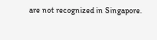are not recognized in Singapore.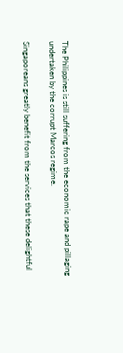The Philippines is still suffering from the economic rape and pillaging undertaken by the corrupt Marcos regime.

Singaporeans greatly benefit from the services that these delightful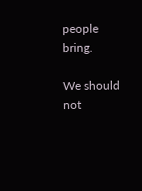people bring.

We should not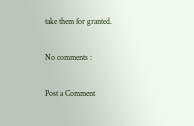take them for granted.

No comments :

Post a Comment